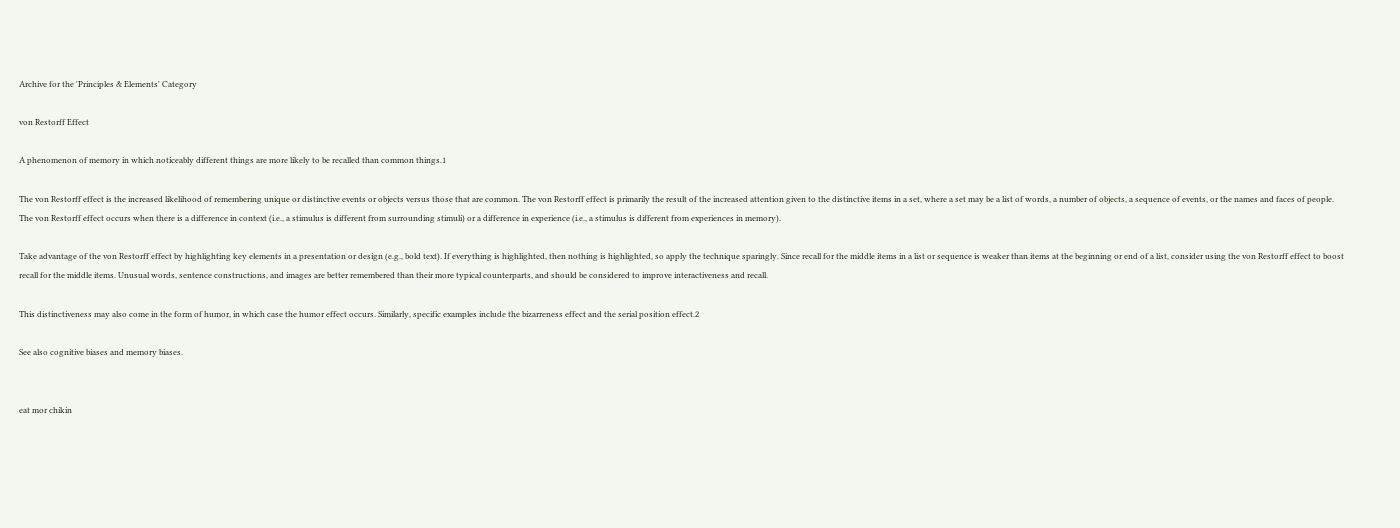Archive for the 'Principles & Elements' Category

von Restorff Effect

A phenomenon of memory in which noticeably different things are more likely to be recalled than common things.1

The von Restorff effect is the increased likelihood of remembering unique or distinctive events or objects versus those that are common. The von Restorff effect is primarily the result of the increased attention given to the distinctive items in a set, where a set may be a list of words, a number of objects, a sequence of events, or the names and faces of people. The von Restorff effect occurs when there is a difference in context (i.e., a stimulus is different from surrounding stimuli) or a difference in experience (i.e., a stimulus is different from experiences in memory).

Take advantage of the von Restorff effect by highlighting key elements in a presentation or design (e.g., bold text). If everything is highlighted, then nothing is highlighted, so apply the technique sparingly. Since recall for the middle items in a list or sequence is weaker than items at the beginning or end of a list, consider using the von Restorff effect to boost recall for the middle items. Unusual words, sentence constructions, and images are better remembered than their more typical counterparts, and should be considered to improve interactiveness and recall.

This distinctiveness may also come in the form of humor, in which case the humor effect occurs. Similarly, specific examples include the bizarreness effect and the serial position effect.2

See also cognitive biases and memory biases.


eat mor chikin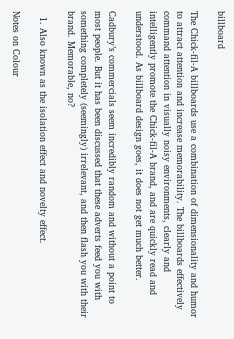billboard

The Chick-fil-A billboards use a combination of dimensionality and humor to attract attention and increase memorability. The billboards effectively command attention in visually noisy environments, clearly and intelligently promote the Chick-fil-A brand, and are quickly read and understood. As billboard design goes, it does not get much better.

Cadbury’s commercials seem incredibly random and without a point to most people. But it has been discussed that these adverts feed you with something completely (seemingly) irrelevant, and then flash you with their brand. Memorable, no?

  1. Also known as the isolation effect and novelty effect.

Notes on Colour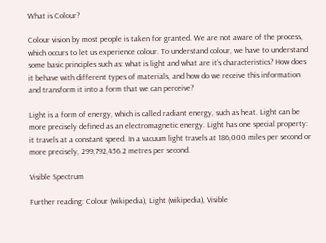What is Colour?

Colour vision by most people is taken for granted. We are not aware of the process, which occurs to let us experience colour. To understand colour, we have to understand some basic principles such as: what is light and what are it’s characteristics? How does it behave with different types of materials, and how do we receive this information and transform it into a form that we can perceive?

Light is a form of energy, which is called radiant energy, such as heat. Light can be more precisely defined as an electromagnetic energy. Light has one special property: it travels at a constant speed. In a vacuum light travels at 186,000 miles per second or more precisely, 299,792,456.2 metres per second.

Visible Spectrum

Further reading: Colour (wikipedia), Light (wikipedia), Visible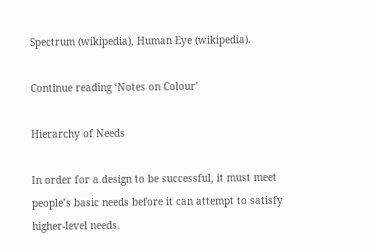Spectrum (wikipedia), Human Eye (wikipedia).

Continue reading ‘Notes on Colour’

Hierarchy of Needs

In order for a design to be successful, it must meet people’s basic needs before it can attempt to satisfy higher-level needs.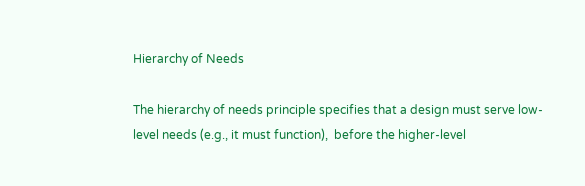Hierarchy of Needs

The hierarchy of needs principle specifies that a design must serve low-level needs (e.g., it must function),  before the higher-level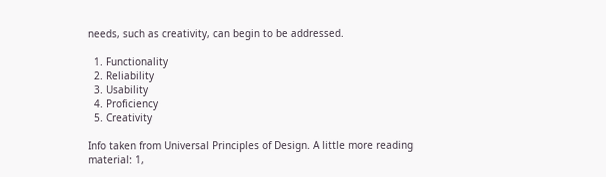needs, such as creativity, can begin to be addressed.

  1. Functionality
  2. Reliability
  3. Usability
  4. Proficiency
  5. Creativity

Info taken from Universal Principles of Design. A little more reading material: 1,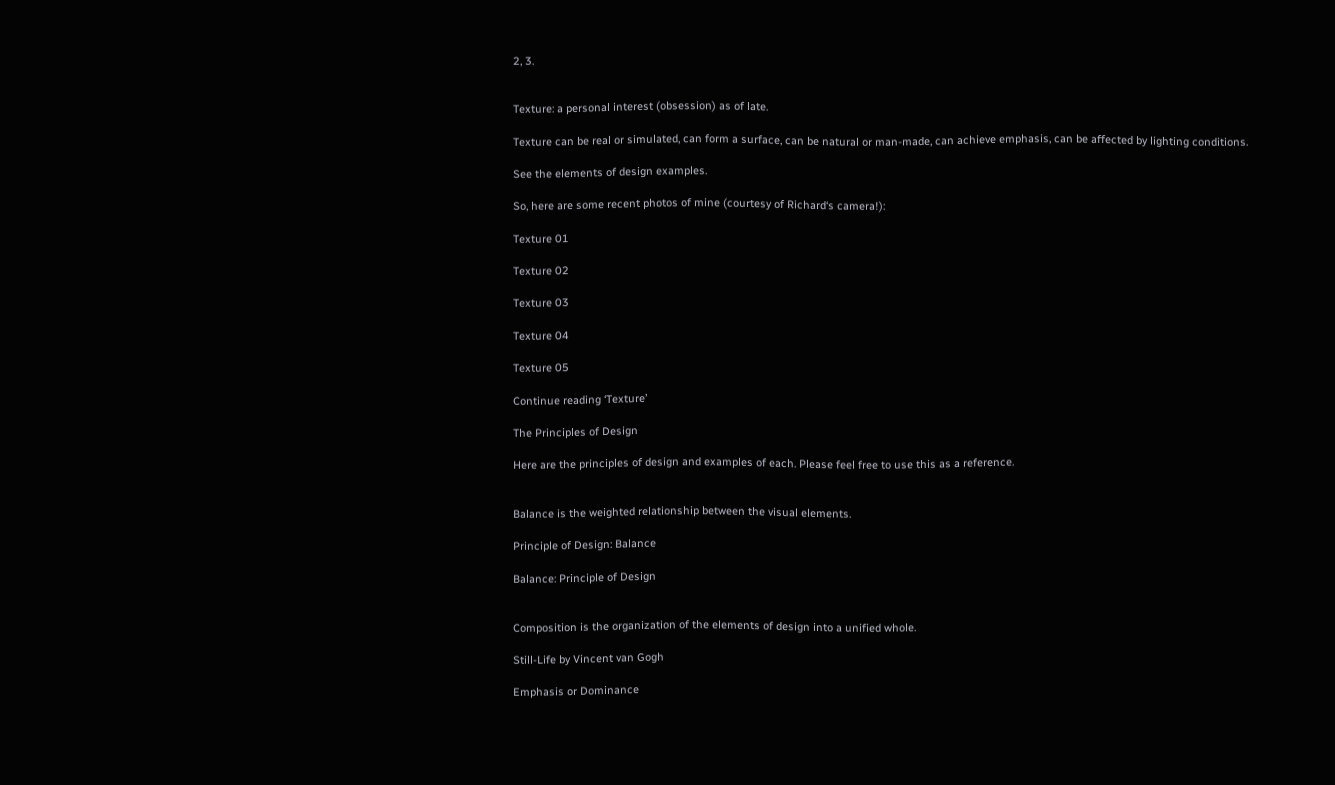2, 3.


Texture: a personal interest (obsession) as of late.

Texture can be real or simulated, can form a surface, can be natural or man-made, can achieve emphasis, can be affected by lighting conditions.

See the elements of design examples.

So, here are some recent photos of mine (courtesy of Richard‘s camera!):

Texture 01

Texture 02

Texture 03

Texture 04

Texture 05

Continue reading ‘Texture’

The Principles of Design

Here are the principles of design and examples of each. Please feel free to use this as a reference.


Balance is the weighted relationship between the visual elements.

Principle of Design: Balance

Balance: Principle of Design


Composition is the organization of the elements of design into a unified whole.

Still-Life by Vincent van Gogh

Emphasis or Dominance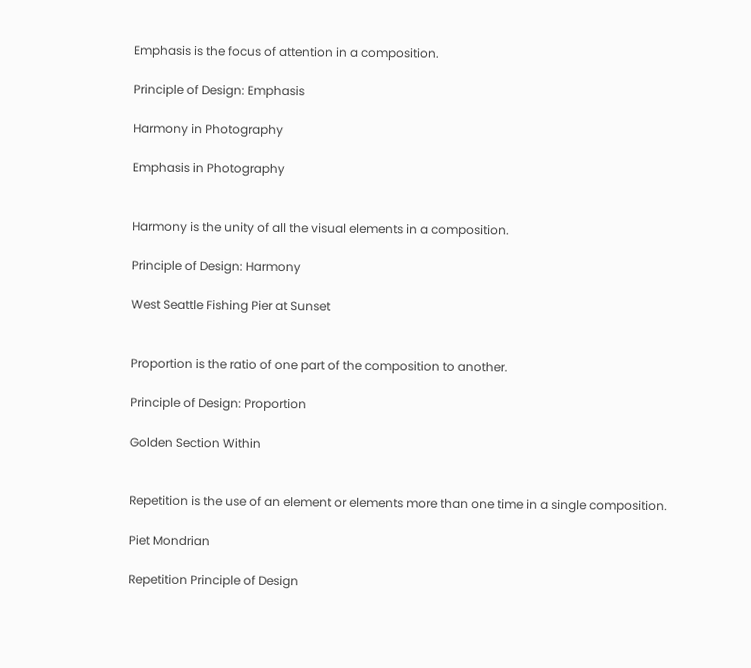Emphasis is the focus of attention in a composition.

Principle of Design: Emphasis

Harmony in Photography

Emphasis in Photography


Harmony is the unity of all the visual elements in a composition.

Principle of Design: Harmony

West Seattle Fishing Pier at Sunset


Proportion is the ratio of one part of the composition to another.

Principle of Design: Proportion

Golden Section Within


Repetition is the use of an element or elements more than one time in a single composition.

Piet Mondrian

Repetition Principle of Design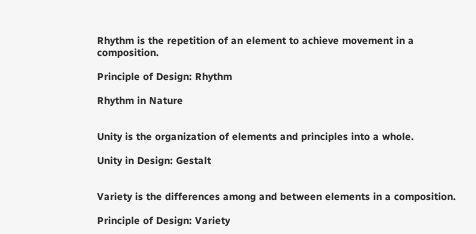Rhythm is the repetition of an element to achieve movement in a composition.

Principle of Design: Rhythm

Rhythm in Nature


Unity is the organization of elements and principles into a whole.

Unity in Design: Gestalt


Variety is the differences among and between elements in a composition.

Principle of Design: Variety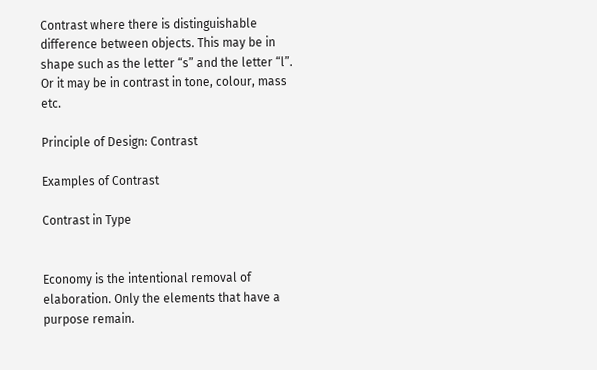Contrast where there is distinguishable difference between objects. This may be in shape such as the letter “s” and the letter “l”. Or it may be in contrast in tone, colour, mass etc.

Principle of Design: Contrast

Examples of Contrast

Contrast in Type


Economy is the intentional removal of elaboration. Only the elements that have a purpose remain.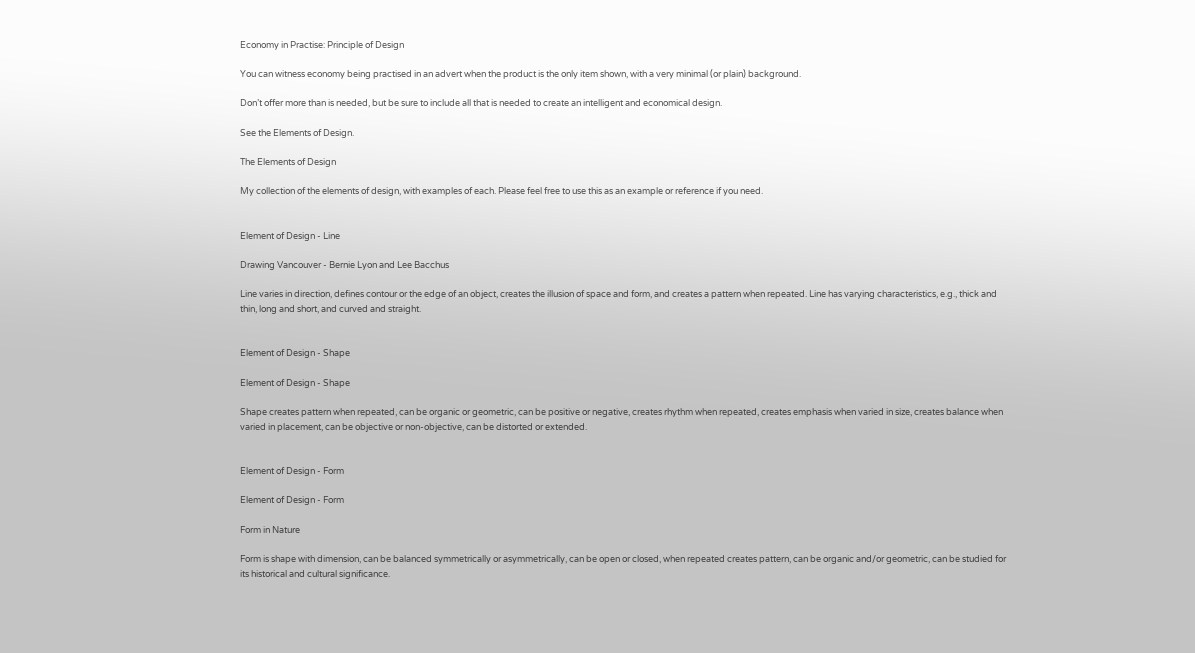Economy in Practise: Principle of Design

You can witness economy being practised in an advert when the product is the only item shown, with a very minimal (or plain) background.

Don’t offer more than is needed, but be sure to include all that is needed to create an intelligent and economical design.

See the Elements of Design.

The Elements of Design

My collection of the elements of design, with examples of each. Please feel free to use this as an example or reference if you need.


Element of Design - Line

Drawing Vancouver - Bernie Lyon and Lee Bacchus

Line varies in direction, defines contour or the edge of an object, creates the illusion of space and form, and creates a pattern when repeated. Line has varying characteristics, e.g., thick and thin, long and short, and curved and straight.


Element of Design - Shape

Element of Design - Shape

Shape creates pattern when repeated, can be organic or geometric, can be positive or negative, creates rhythm when repeated, creates emphasis when varied in size, creates balance when varied in placement, can be objective or non-objective, can be distorted or extended.


Element of Design - Form

Element of Design - Form

Form in Nature

Form is shape with dimension, can be balanced symmetrically or asymmetrically, can be open or closed, when repeated creates pattern, can be organic and/or geometric, can be studied for its historical and cultural significance.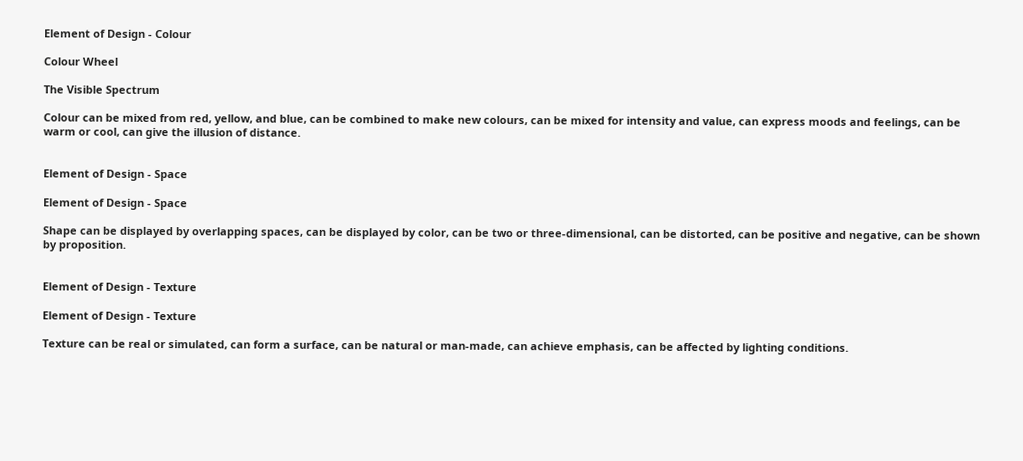Element of Design - Colour

Colour Wheel

The Visible Spectrum

Colour can be mixed from red, yellow, and blue, can be combined to make new colours, can be mixed for intensity and value, can express moods and feelings, can be warm or cool, can give the illusion of distance.


Element of Design - Space

Element of Design - Space

Shape can be displayed by overlapping spaces, can be displayed by color, can be two or three-dimensional, can be distorted, can be positive and negative, can be shown by proposition.


Element of Design - Texture

Element of Design - Texture

Texture can be real or simulated, can form a surface, can be natural or man-made, can achieve emphasis, can be affected by lighting conditions.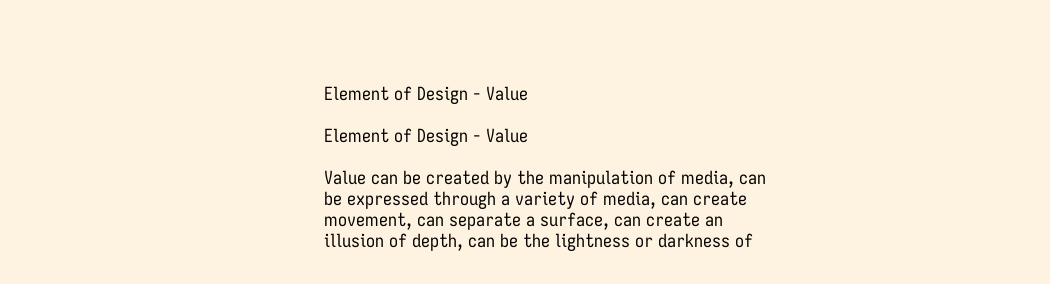Element of Design - Value

Element of Design - Value

Value can be created by the manipulation of media, can be expressed through a variety of media, can create movement, can separate a surface, can create an illusion of depth, can be the lightness or darkness of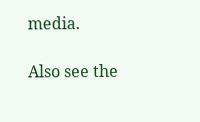media.

Also see the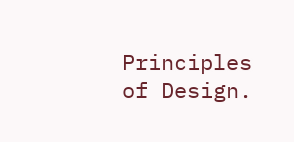Principles of Design.